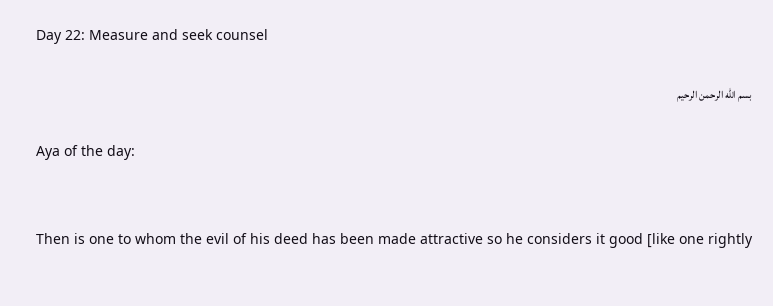Day 22: Measure and seek counsel

بسم الله الرحمن الرحيم

Aya of the day:


Then is one to whom the evil of his deed has been made attractive so he considers it good [like one rightly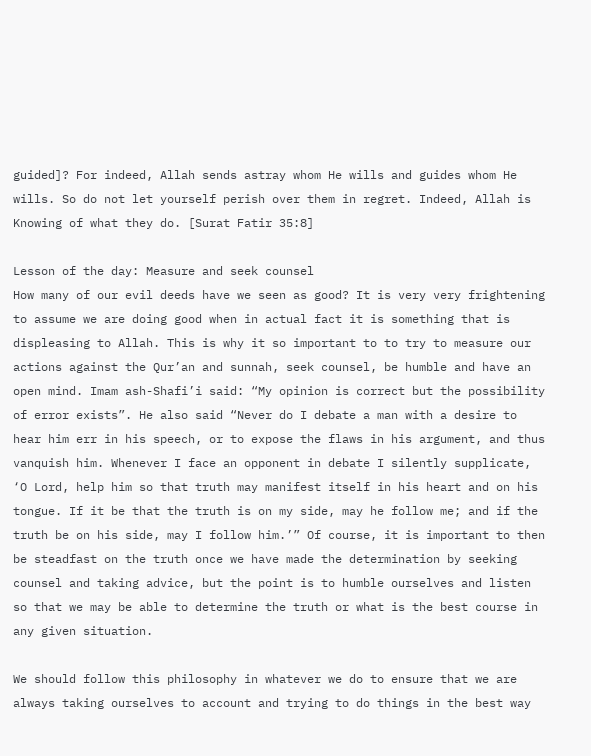guided]? For indeed, Allah sends astray whom He wills and guides whom He wills. So do not let yourself perish over them in regret. Indeed, Allah is Knowing of what they do. [Surat Fatir 35:8]

Lesson of the day: Measure and seek counsel
How many of our evil deeds have we seen as good? It is very very frightening to assume we are doing good when in actual fact it is something that is displeasing to Allah. This is why it so important to to try to measure our actions against the Qur’an and sunnah, seek counsel, be humble and have an open mind. Imam ash-Shafi’i said: “My opinion is correct but the possibility of error exists”. He also said “Never do I debate a man with a desire to hear him err in his speech, or to expose the flaws in his argument, and thus vanquish him. Whenever I face an opponent in debate I silently supplicate, ‘O Lord, help him so that truth may manifest itself in his heart and on his tongue. If it be that the truth is on my side, may he follow me; and if the truth be on his side, may I follow him.’” Of course, it is important to then be steadfast on the truth once we have made the determination by seeking counsel and taking advice, but the point is to humble ourselves and listen so that we may be able to determine the truth or what is the best course in any given situation.

We should follow this philosophy in whatever we do to ensure that we are always taking ourselves to account and trying to do things in the best way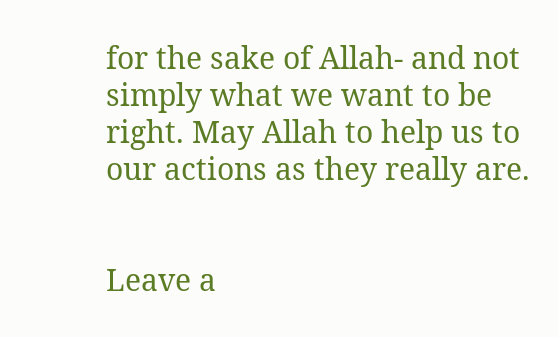for the sake of Allah- and not simply what we want to be right. May Allah to help us to our actions as they really are.


Leave a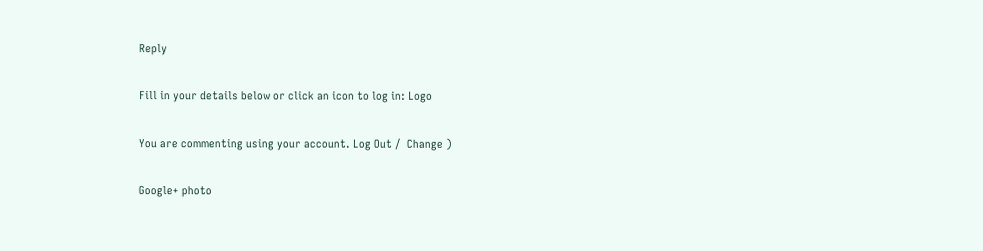Reply

Fill in your details below or click an icon to log in: Logo

You are commenting using your account. Log Out /  Change )

Google+ photo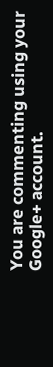You are commenting using your Google+ account.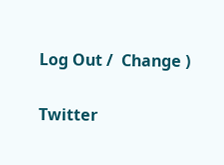Log Out /  Change )

Twitter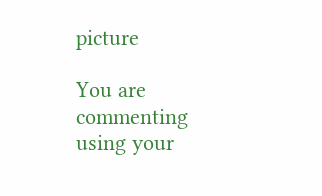picture

You are commenting using your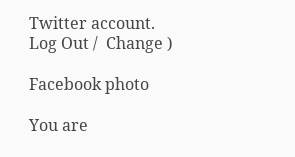Twitter account. Log Out /  Change )

Facebook photo

You are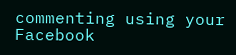commenting using your Facebook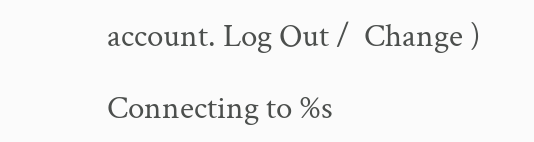account. Log Out /  Change )

Connecting to %s